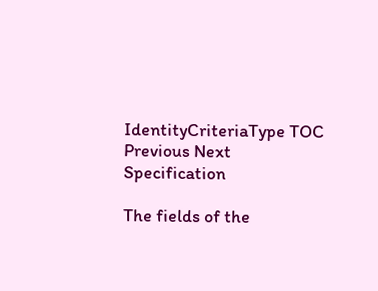IdentityCriteriaType TOC Previous Next Specification

The fields of the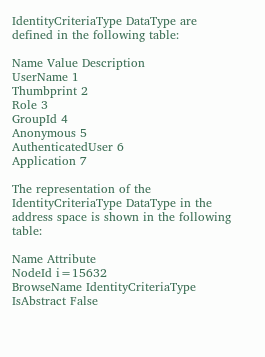IdentityCriteriaType DataType are defined in the following table:

Name Value Description
UserName 1
Thumbprint 2
Role 3
GroupId 4
Anonymous 5
AuthenticatedUser 6
Application 7

The representation of the IdentityCriteriaType DataType in the address space is shown in the following table:

Name Attribute
NodeId i=15632
BrowseName IdentityCriteriaType
IsAbstract False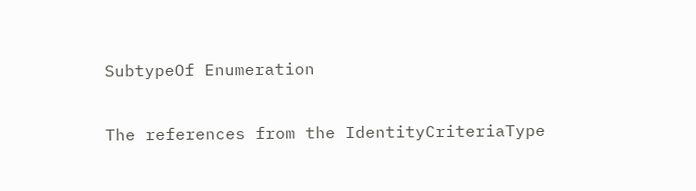SubtypeOf Enumeration

The references from the IdentityCriteriaType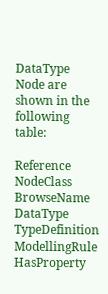DataType Node are shown in the following table:

Reference NodeClass BrowseName DataType TypeDefinition ModellingRule
HasProperty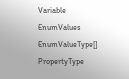Variable EnumValues EnumValueType[] PropertyType